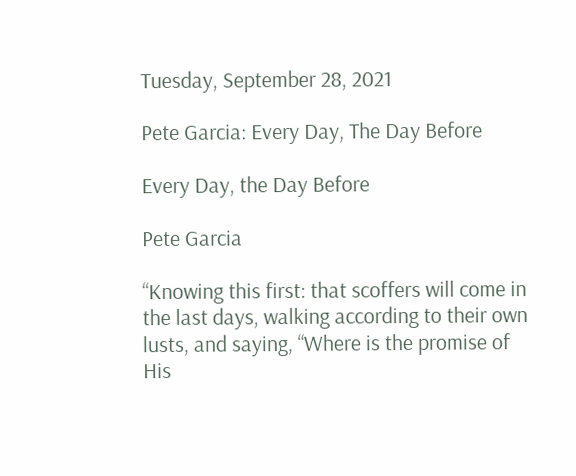Tuesday, September 28, 2021

Pete Garcia: Every Day, The Day Before

Every Day, the Day Before

Pete Garcia

“Knowing this first: that scoffers will come in the last days, walking according to their own lusts, and saying, “Where is the promise of His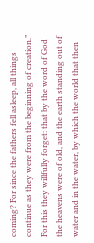coming? For since the fathers fell asleep, all things continue as they were from the beginning of creation.” For this they willfully forget: that by the word of God the heavens were of old, and the earth standing out of water and in the water, by which the world that then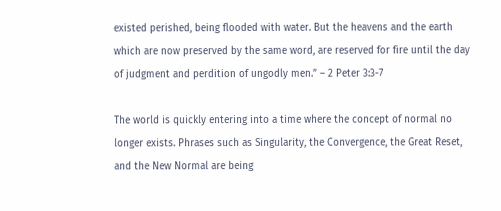existed perished, being flooded with water. But the heavens and the earth which are now preserved by the same word, are reserved for fire until the day of judgment and perdition of ungodly men.” – 2 Peter 3:3-7

The world is quickly entering into a time where the concept of normal no longer exists. Phrases such as Singularity, the Convergence, the Great Reset, and the New Normal are being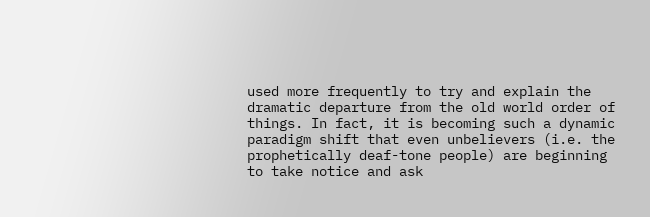used more frequently to try and explain the dramatic departure from the old world order of things. In fact, it is becoming such a dynamic paradigm shift that even unbelievers (i.e. the prophetically deaf-tone people) are beginning to take notice and ask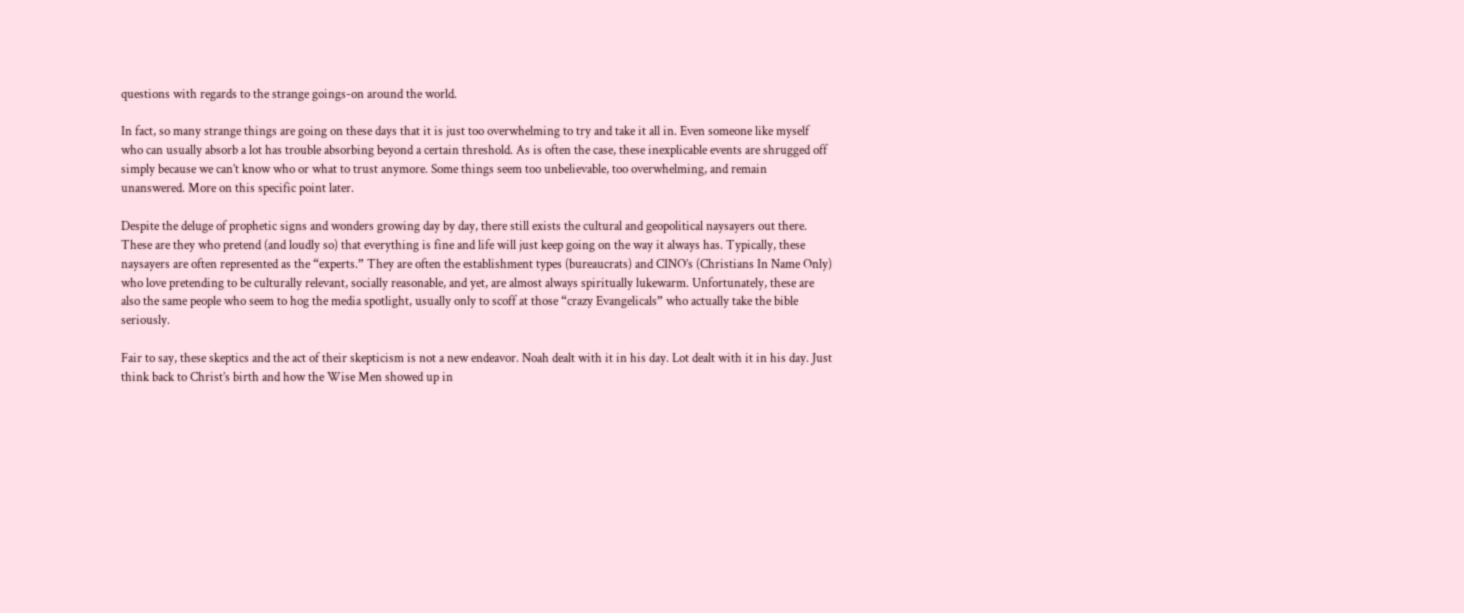questions with regards to the strange goings-on around the world.

In fact, so many strange things are going on these days that it is just too overwhelming to try and take it all in. Even someone like myself who can usually absorb a lot has trouble absorbing beyond a certain threshold. As is often the case, these inexplicable events are shrugged off simply because we can’t know who or what to trust anymore. Some things seem too unbelievable, too overwhelming, and remain unanswered. More on this specific point later.

Despite the deluge of prophetic signs and wonders growing day by day, there still exists the cultural and geopolitical naysayers out there. These are they who pretend (and loudly so) that everything is fine and life will just keep going on the way it always has. Typically, these naysayers are often represented as the “experts.” They are often the establishment types (bureaucrats) and CINO’s (Christians In Name Only) who love pretending to be culturally relevant, socially reasonable, and yet, are almost always spiritually lukewarm. Unfortunately, these are also the same people who seem to hog the media spotlight, usually only to scoff at those “crazy Evangelicals” who actually take the bible seriously.

Fair to say, these skeptics and the act of their skepticism is not a new endeavor. Noah dealt with it in his day. Lot dealt with it in his day. Just think back to Christ’s birth and how the Wise Men showed up in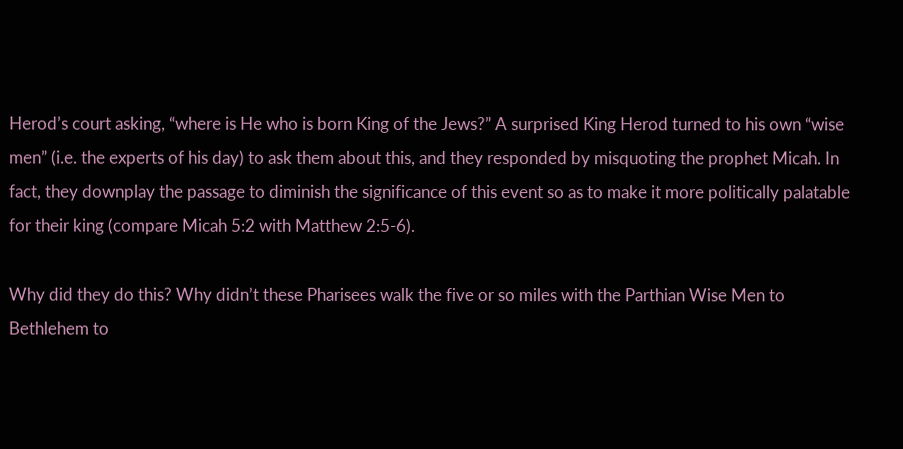Herod’s court asking, “where is He who is born King of the Jews?” A surprised King Herod turned to his own “wise men” (i.e. the experts of his day) to ask them about this, and they responded by misquoting the prophet Micah. In fact, they downplay the passage to diminish the significance of this event so as to make it more politically palatable for their king (compare Micah 5:2 with Matthew 2:5-6).

Why did they do this? Why didn’t these Pharisees walk the five or so miles with the Parthian Wise Men to Bethlehem to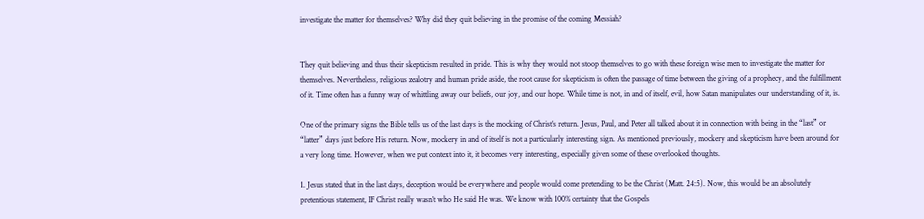investigate the matter for themselves? Why did they quit believing in the promise of the coming Messiah?


They quit believing and thus their skepticism resulted in pride. This is why they would not stoop themselves to go with these foreign wise men to investigate the matter for themselves. Nevertheless, religious zealotry and human pride aside, the root cause for skepticism is often the passage of time between the giving of a prophecy, and the fulfillment of it. Time often has a funny way of whittling away our beliefs, our joy, and our hope. While time is not, in and of itself, evil, how Satan manipulates our understanding of it, is.

One of the primary signs the Bible tells us of the last days is the mocking of Christ’s return. Jesus, Paul, and Peter all talked about it in connection with being in the “last” or “latter” days just before His return. Now, mockery in and of itself is not a particularly interesting sign. As mentioned previously, mockery and skepticism have been around for a very long time. However, when we put context into it, it becomes very interesting, especially given some of these overlooked thoughts.

1. Jesus stated that in the last days, deception would be everywhere and people would come pretending to be the Christ (Matt. 24:5). Now, this would be an absolutely pretentious statement, IF Christ really wasn’t who He said He was. We know with 100% certainty that the Gospels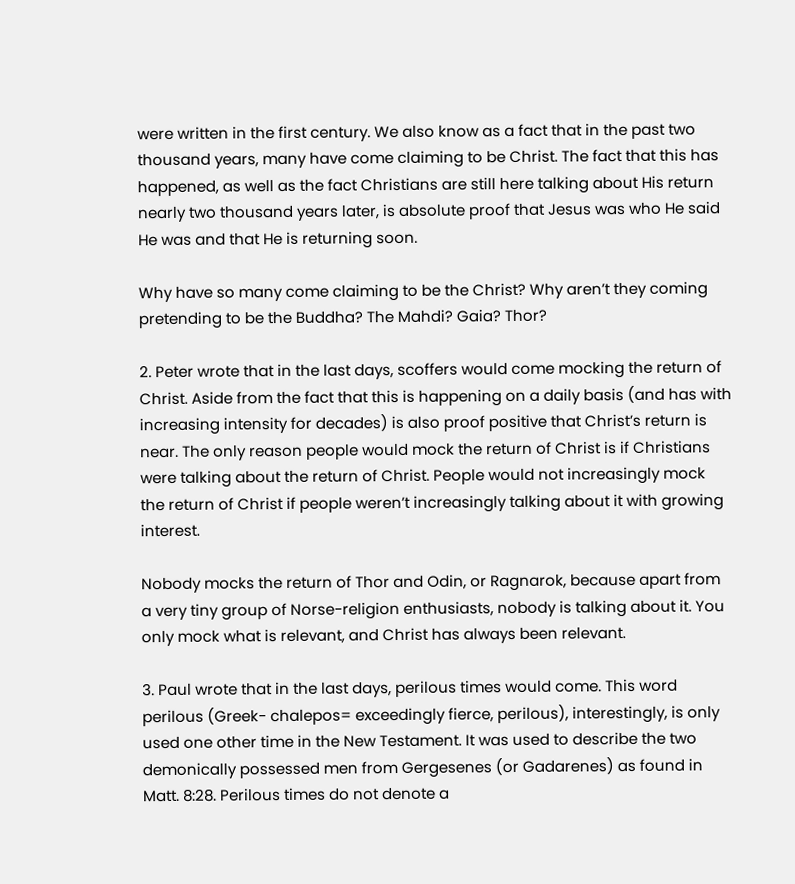were written in the first century. We also know as a fact that in the past two thousand years, many have come claiming to be Christ. The fact that this has happened, as well as the fact Christians are still here talking about His return nearly two thousand years later, is absolute proof that Jesus was who He said He was and that He is returning soon.

Why have so many come claiming to be the Christ? Why aren’t they coming pretending to be the Buddha? The Mahdi? Gaia? Thor?

2. Peter wrote that in the last days, scoffers would come mocking the return of Christ. Aside from the fact that this is happening on a daily basis (and has with increasing intensity for decades) is also proof positive that Christ’s return is near. The only reason people would mock the return of Christ is if Christians were talking about the return of Christ. People would not increasingly mock the return of Christ if people weren’t increasingly talking about it with growing interest.

Nobody mocks the return of Thor and Odin, or Ragnarok, because apart from a very tiny group of Norse-religion enthusiasts, nobody is talking about it. You only mock what is relevant, and Christ has always been relevant.

3. Paul wrote that in the last days, perilous times would come. This word perilous (Greek- chalepos= exceedingly fierce, perilous), interestingly, is only used one other time in the New Testament. It was used to describe the two demonically possessed men from Gergesenes (or Gadarenes) as found in Matt. 8:28. Perilous times do not denote a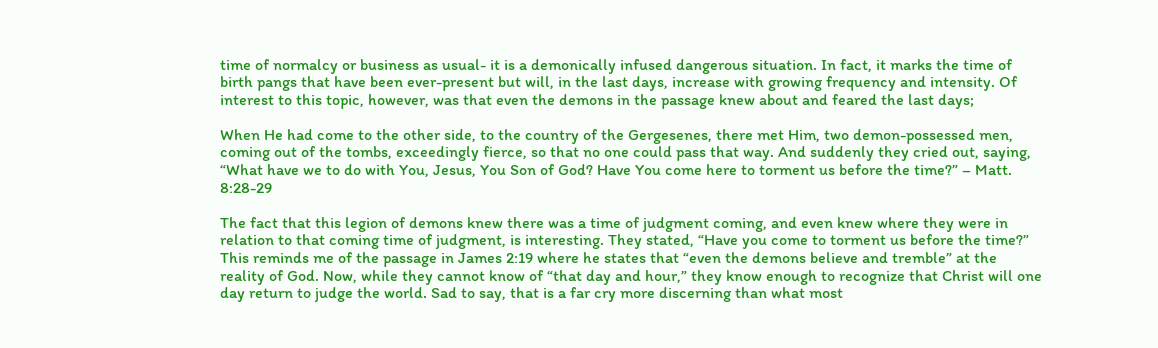time of normalcy or business as usual- it is a demonically infused dangerous situation. In fact, it marks the time of birth pangs that have been ever-present but will, in the last days, increase with growing frequency and intensity. Of interest to this topic, however, was that even the demons in the passage knew about and feared the last days;

When He had come to the other side, to the country of the Gergesenes, there met Him, two demon-possessed men, coming out of the tombs, exceedingly fierce, so that no one could pass that way. And suddenly they cried out, saying, “What have we to do with You, Jesus, You Son of God? Have You come here to torment us before the time?” – Matt. 8:28-29

The fact that this legion of demons knew there was a time of judgment coming, and even knew where they were in relation to that coming time of judgment, is interesting. They stated, “Have you come to torment us before the time?” This reminds me of the passage in James 2:19 where he states that “even the demons believe and tremble” at the reality of God. Now, while they cannot know of “that day and hour,” they know enough to recognize that Christ will one day return to judge the world. Sad to say, that is a far cry more discerning than what most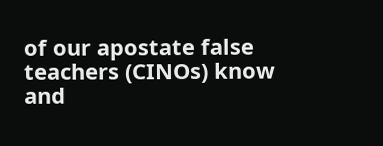of our apostate false teachers (CINOs) know and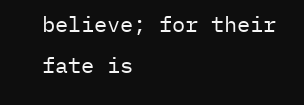believe; for their fate is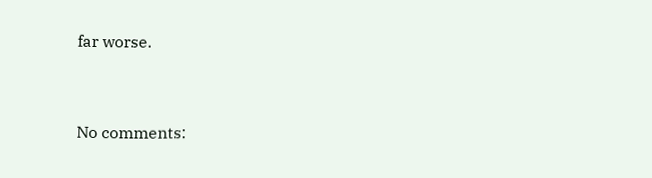far worse.


No comments: